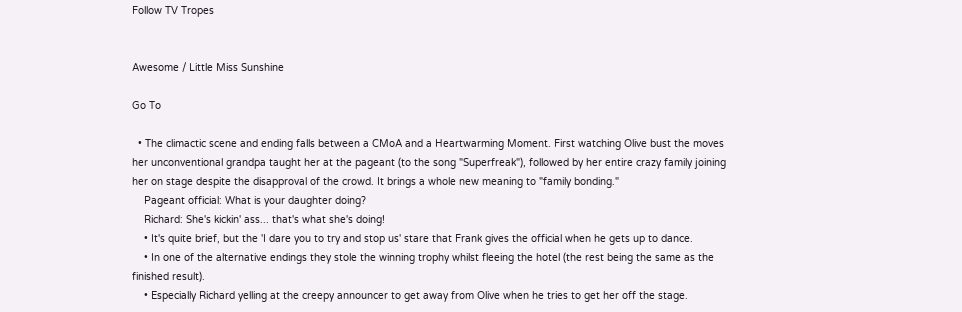Follow TV Tropes


Awesome / Little Miss Sunshine

Go To

  • The climactic scene and ending falls between a CMoA and a Heartwarming Moment. First watching Olive bust the moves her unconventional grandpa taught her at the pageant (to the song "Superfreak"), followed by her entire crazy family joining her on stage despite the disapproval of the crowd. It brings a whole new meaning to "family bonding."
    Pageant official: What is your daughter doing?
    Richard: She's kickin' ass... that's what she's doing!
    • It's quite brief, but the 'I dare you to try and stop us' stare that Frank gives the official when he gets up to dance.
    • In one of the alternative endings they stole the winning trophy whilst fleeing the hotel (the rest being the same as the finished result).
    • Especially Richard yelling at the creepy announcer to get away from Olive when he tries to get her off the stage.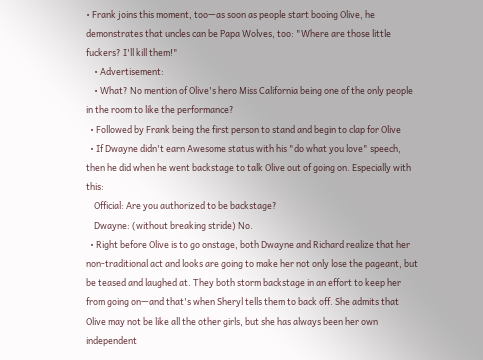• Frank joins this moment, too—as soon as people start booing Olive, he demonstrates that uncles can be Papa Wolves, too: "Where are those little fuckers? I'll kill them!"
    • Advertisement:
    • What? No mention of Olive's hero Miss California being one of the only people in the room to like the performance?
  • Followed by Frank being the first person to stand and begin to clap for Olive
  • If Dwayne didn't earn Awesome status with his "do what you love" speech, then he did when he went backstage to talk Olive out of going on. Especially with this:
    Official: Are you authorized to be backstage?
    Dwayne: (without breaking stride) No.
  • Right before Olive is to go onstage, both Dwayne and Richard realize that her non-traditional act and looks are going to make her not only lose the pageant, but be teased and laughed at. They both storm backstage in an effort to keep her from going on—and that's when Sheryl tells them to back off. She admits that Olive may not be like all the other girls, but she has always been her own independent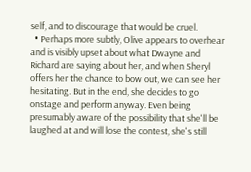self, and to discourage that would be cruel.
  • Perhaps more subtly, Olive appears to overhear and is visibly upset about what Dwayne and Richard are saying about her, and when Sheryl offers her the chance to bow out, we can see her hesitating. But in the end, she decides to go onstage and perform anyway. Even being presumably aware of the possibility that she'll be laughed at and will lose the contest, she's still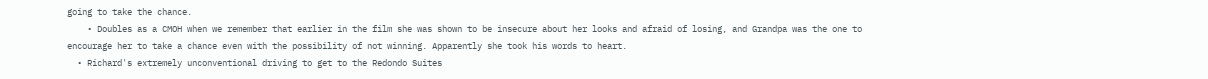going to take the chance.
    • Doubles as a CMOH when we remember that earlier in the film she was shown to be insecure about her looks and afraid of losing, and Grandpa was the one to encourage her to take a chance even with the possibility of not winning. Apparently she took his words to heart.
  • Richard's extremely unconventional driving to get to the Redondo Suites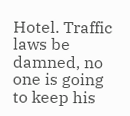Hotel. Traffic laws be damned, no one is going to keep his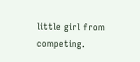little girl from competing.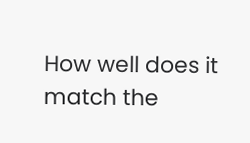How well does it match the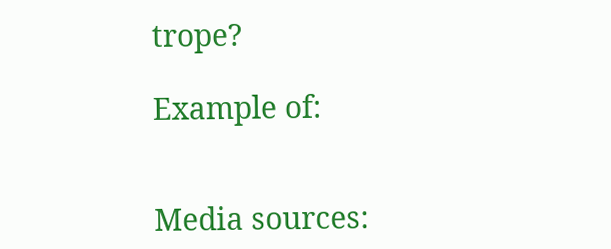trope?

Example of:


Media sources: